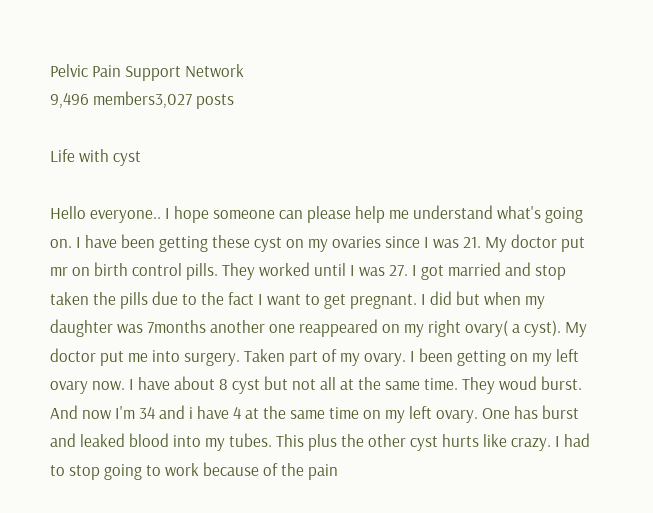Pelvic Pain Support Network
9,496 members3,027 posts

Life with cyst

Hello everyone.. I hope someone can please help me understand what's going on. I have been getting these cyst on my ovaries since I was 21. My doctor put mr on birth control pills. They worked until I was 27. I got married and stop taken the pills due to the fact I want to get pregnant. I did but when my daughter was 7months another one reappeared on my right ovary( a cyst). My doctor put me into surgery. Taken part of my ovary. I been getting on my left ovary now. I have about 8 cyst but not all at the same time. They woud burst. And now I'm 34 and i have 4 at the same time on my left ovary. One has burst and leaked blood into my tubes. This plus the other cyst hurts like crazy. I had to stop going to work because of the pain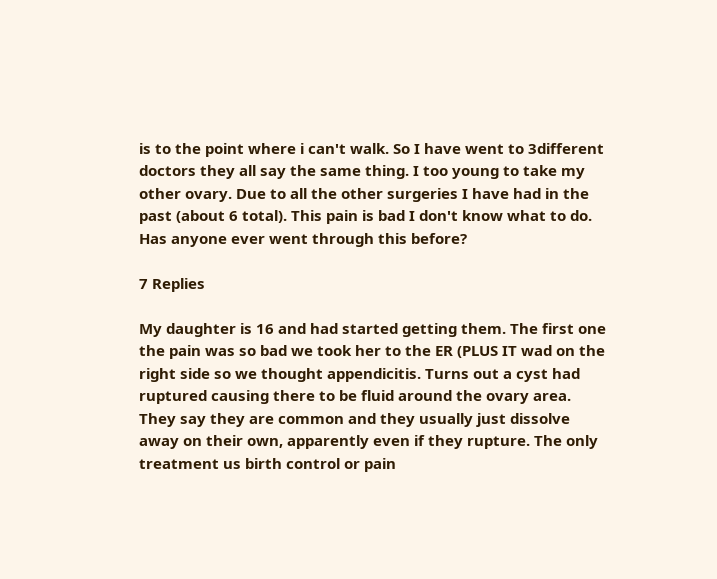is to the point where i can't walk. So I have went to 3different doctors they all say the same thing. I too young to take my other ovary. Due to all the other surgeries I have had in the past (about 6 total). This pain is bad I don't know what to do. Has anyone ever went through this before?

7 Replies

My daughter is 16 and had started getting them. The first one the pain was so bad we took her to the ER (PLUS IT wad on the right side so we thought appendicitis. Turns out a cyst had ruptured causing there to be fluid around the ovary area. They say they are common and they usually just dissolve away on their own, apparently even if they rupture. The only treatment us birth control or pain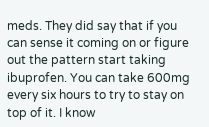meds. They did say that if you can sense it coming on or figure out the pattern start taking ibuprofen. You can take 600mg every six hours to try to stay on top of it. I know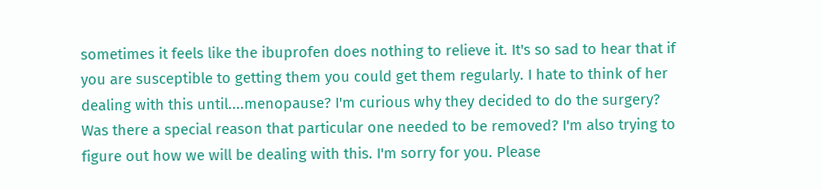sometimes it feels like the ibuprofen does nothing to relieve it. It's so sad to hear that if you are susceptible to getting them you could get them regularly. I hate to think of her dealing with this until....menopause? I'm curious why they decided to do the surgery? Was there a special reason that particular one needed to be removed? I'm also trying to figure out how we will be dealing with this. I'm sorry for you. Please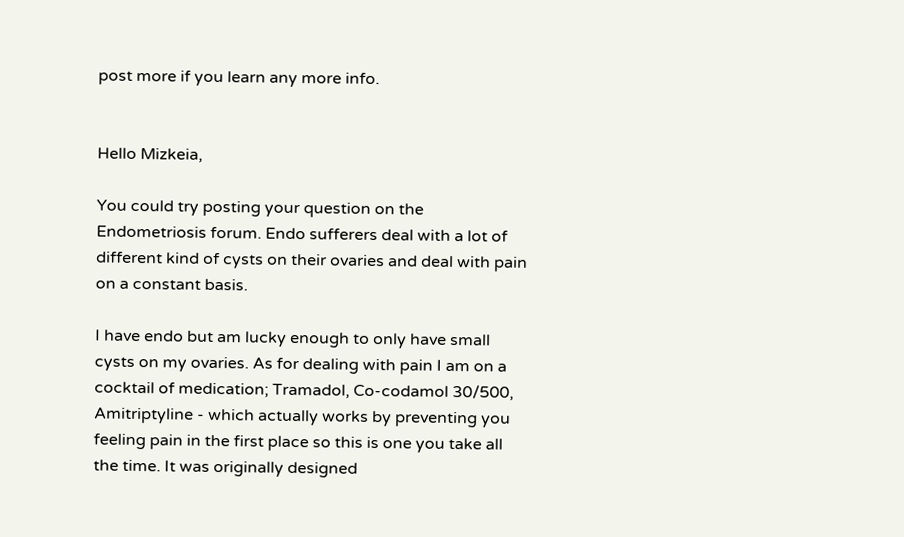post more if you learn any more info.


Hello Mizkeia,

You could try posting your question on the Endometriosis forum. Endo sufferers deal with a lot of different kind of cysts on their ovaries and deal with pain on a constant basis.

I have endo but am lucky enough to only have small cysts on my ovaries. As for dealing with pain I am on a cocktail of medication; Tramadol, Co-codamol 30/500, Amitriptyline - which actually works by preventing you feeling pain in the first place so this is one you take all the time. It was originally designed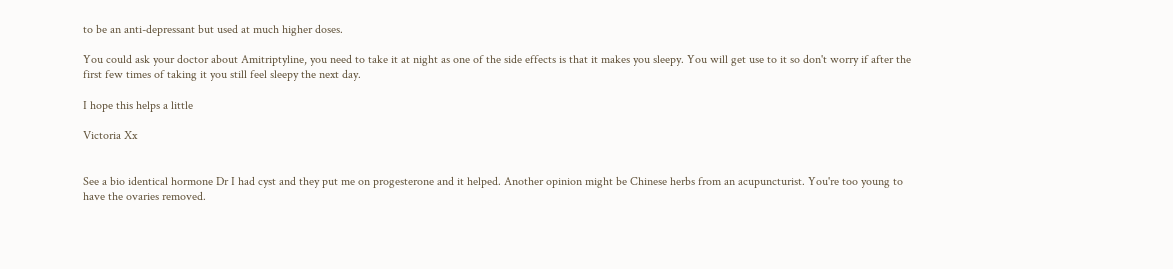to be an anti-depressant but used at much higher doses.

You could ask your doctor about Amitriptyline, you need to take it at night as one of the side effects is that it makes you sleepy. You will get use to it so don't worry if after the first few times of taking it you still feel sleepy the next day.

I hope this helps a little

Victoria Xx


See a bio identical hormone Dr I had cyst and they put me on progesterone and it helped. Another opinion might be Chinese herbs from an acupuncturist. You're too young to have the ovaries removed.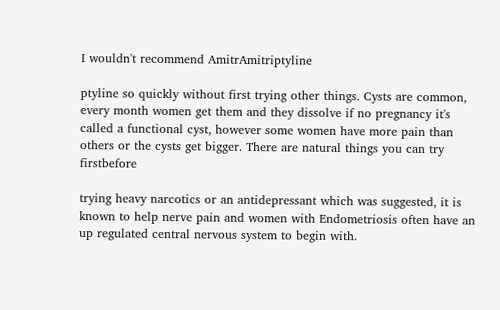I wouldn't recommend AmitrAmitriptyline

ptyline so quickly without first trying other things. Cysts are common, every month women get them and they dissolve if no pregnancy it's called a functional cyst, however some women have more pain than others or the cysts get bigger. There are natural things you can try firstbefore

trying heavy narcotics or an antidepressant which was suggested, it is known to help nerve pain and women with Endometriosis often have an up regulated central nervous system to begin with.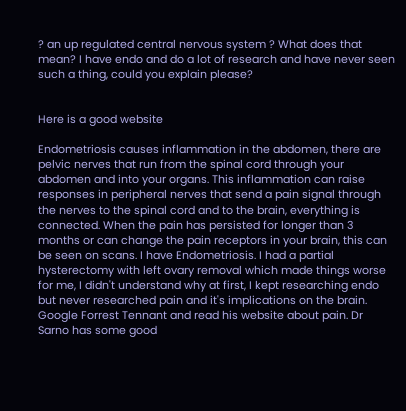? an up regulated central nervous system ? What does that mean? I have endo and do a lot of research and have never seen such a thing, could you explain please?


Here is a good website

Endometriosis causes inflammation in the abdomen, there are pelvic nerves that run from the spinal cord through your abdomen and into your organs. This inflammation can raise responses in peripheral nerves that send a pain signal through the nerves to the spinal cord and to the brain, everything is connected. When the pain has persisted for longer than 3 months or can change the pain receptors in your brain, this can be seen on scans. I have Endometriosis. I had a partial hysterectomy with left ovary removal which made things worse for me, I didn't understand why at first, I kept researching endo but never researched pain and it's implications on the brain. Google Forrest Tennant and read his website about pain. Dr Sarno has some good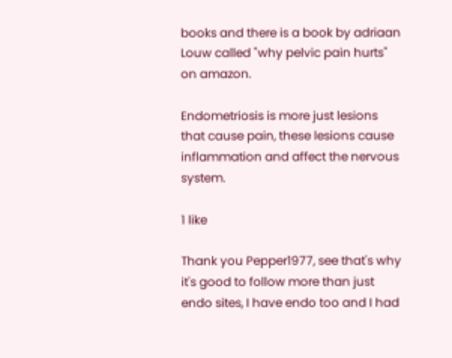books and there is a book by adriaan Louw called "why pelvic pain hurts" on amazon.

Endometriosis is more just lesions that cause pain, these lesions cause inflammation and affect the nervous system.

1 like

Thank you Pepper1977, see that's why it's good to follow more than just endo sites, I have endo too and I had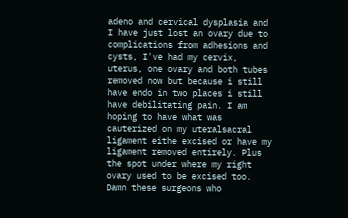adeno and cervical dysplasia and I have just lost an ovary due to complications from adhesions and cysts, I've had my cervix, uterus, one ovary and both tubes removed now but because i still have endo in two places i still have debilitating pain. I am hoping to have what was cauterized on my uteralsacral ligament eithe excised or have my ligament removed entirely. Plus the spot under where my right ovary used to be excised too. Damn these surgeons who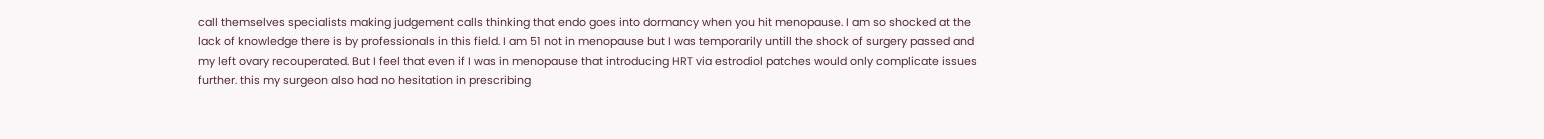call themselves specialists making judgement calls thinking that endo goes into dormancy when you hit menopause. I am so shocked at the lack of knowledge there is by professionals in this field. I am 51 not in menopause but I was temporarily untill the shock of surgery passed and my left ovary recouperated. But I feel that even if I was in menopause that introducing HRT via estrodiol patches would only complicate issues further. this my surgeon also had no hesitation in prescribing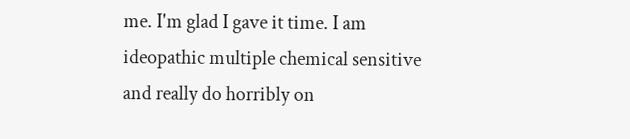me. I'm glad I gave it time. I am ideopathic multiple chemical sensitive and really do horribly on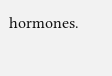hormones.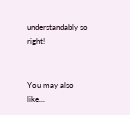understandably so right!


You may also like...